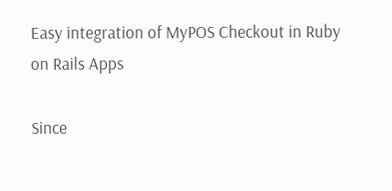Easy integration of MyPOS Checkout in Ruby on Rails Apps

Since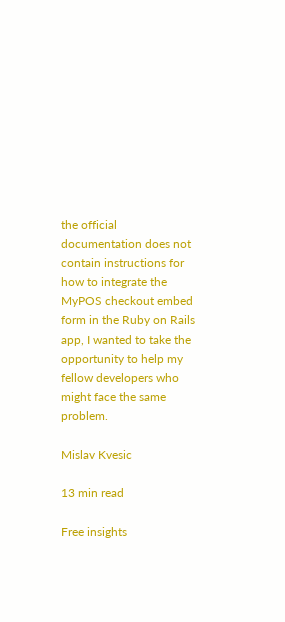the official documentation does not contain instructions for how to integrate the MyPOS checkout embed form in the Ruby on Rails app, I wanted to take the opportunity to help my fellow developers who might face the same problem.

Mislav Kvesic

13 min read

Free insights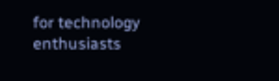for technology enthusiasts